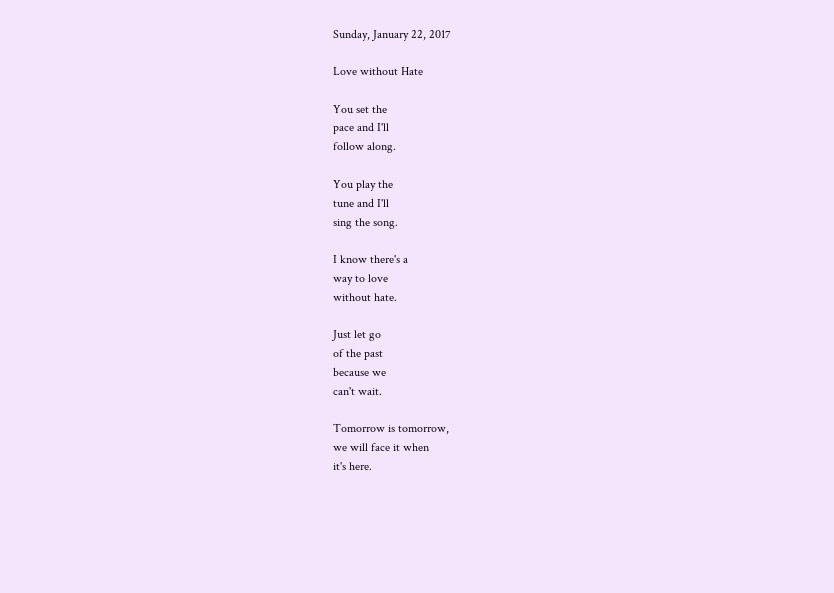Sunday, January 22, 2017

Love without Hate

You set the
pace and I'll
follow along.

You play the
tune and I'll
sing the song.

I know there's a
way to love
without hate.

Just let go
of the past
because we
can't wait.

Tomorrow is tomorrow,
we will face it when
it's here.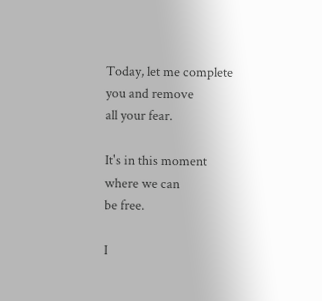Today, let me complete
you and remove
all your fear.

It's in this moment
where we can
be free.

I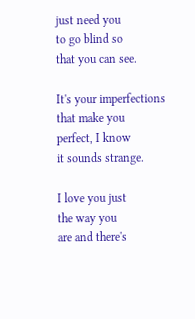just need you
to go blind so
that you can see.

It's your imperfections
that make you
perfect, I know
it sounds strange.

I love you just
the way you
are and there's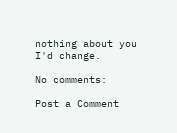nothing about you
I'd change.

No comments:

Post a Comment